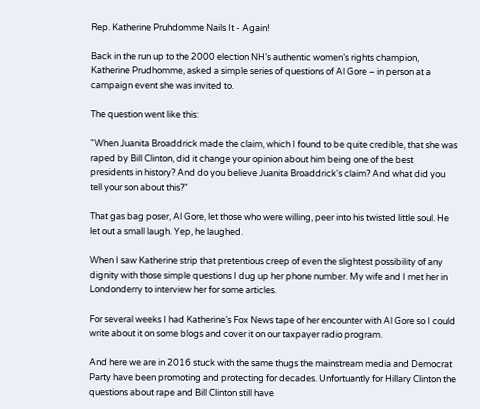Rep. Katherine Pruhdomme Nails It - Again!

Back in the run up to the 2000 election NH’s authentic women’s rights champion, Katherine Prudhomme, asked a simple series of questions of Al Gore – in person at a campaign event she was invited to.

The question went like this:

"When Juanita Broaddrick made the claim, which I found to be quite credible, that she was raped by Bill Clinton, did it change your opinion about him being one of the best presidents in history? And do you believe Juanita Broaddrick's claim? And what did you tell your son about this?"

That gas bag poser, Al Gore, let those who were willing, peer into his twisted little soul. He let out a small laugh. Yep, he laughed.

When I saw Katherine strip that pretentious creep of even the slightest possibility of any dignity with those simple questions I dug up her phone number. My wife and I met her in Londonderry to interview her for some articles.

For several weeks I had Katherine’s Fox News tape of her encounter with Al Gore so I could write about it on some blogs and cover it on our taxpayer radio program.

And here we are in 2016 stuck with the same thugs the mainstream media and Democrat Party have been promoting and protecting for decades. Unfortuantly for Hillary Clinton the questions about rape and Bill Clinton still have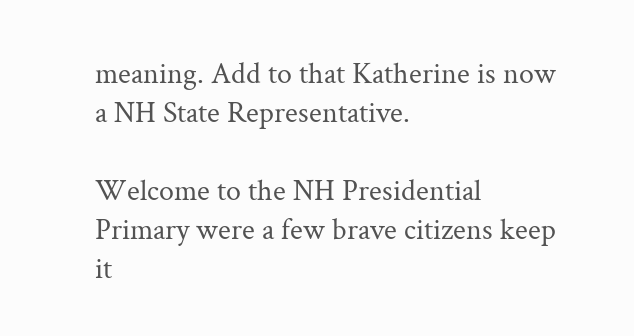meaning. Add to that Katherine is now a NH State Representative.

Welcome to the NH Presidential Primary were a few brave citizens keep it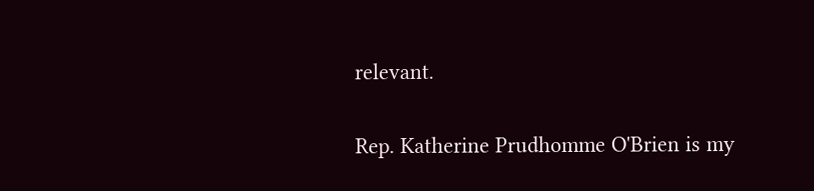relevant.

Rep. Katherine Prudhomme O'Brien is my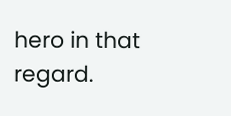hero in that regard.